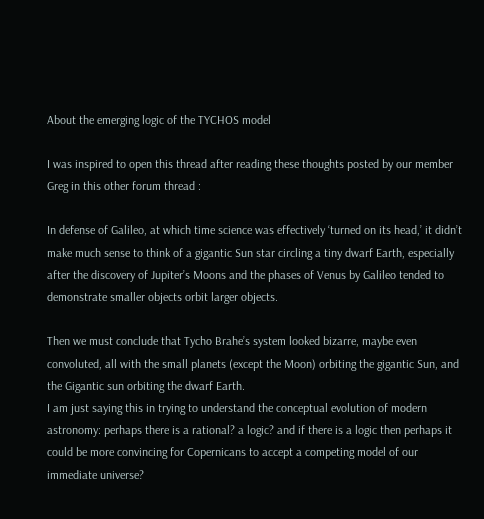About the emerging logic of the TYCHOS model

I was inspired to open this thread after reading these thoughts posted by our member Greg in this other forum thread :

In defense of Galileo, at which time science was effectively ‘turned on its head,’ it didn’t make much sense to think of a gigantic Sun star circling a tiny dwarf Earth, especially after the discovery of Jupiter’s Moons and the phases of Venus by Galileo tended to demonstrate smaller objects orbit larger objects.

Then we must conclude that Tycho Brahe’s system looked bizarre, maybe even convoluted, all with the small planets (except the Moon) orbiting the gigantic Sun, and the Gigantic sun orbiting the dwarf Earth.
I am just saying this in trying to understand the conceptual evolution of modern astronomy: perhaps there is a rational? a logic? and if there is a logic then perhaps it could be more convincing for Copernicans to accept a competing model of our immediate universe?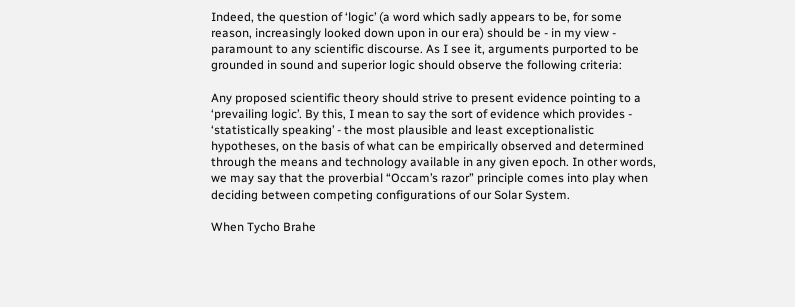Indeed, the question of ‘logic’ (a word which sadly appears to be, for some reason, increasingly looked down upon in our era) should be - in my view - paramount to any scientific discourse. As I see it, arguments purported to be grounded in sound and superior logic should observe the following criteria:

Any proposed scientific theory should strive to present evidence pointing to a ‘prevailing logic’. By this, I mean to say the sort of evidence which provides - ‘statistically speaking’ - the most plausible and least exceptionalistic hypotheses, on the basis of what can be empirically observed and determined through the means and technology available in any given epoch. In other words, we may say that the proverbial “Occam’s razor” principle comes into play when deciding between competing configurations of our Solar System.

When Tycho Brahe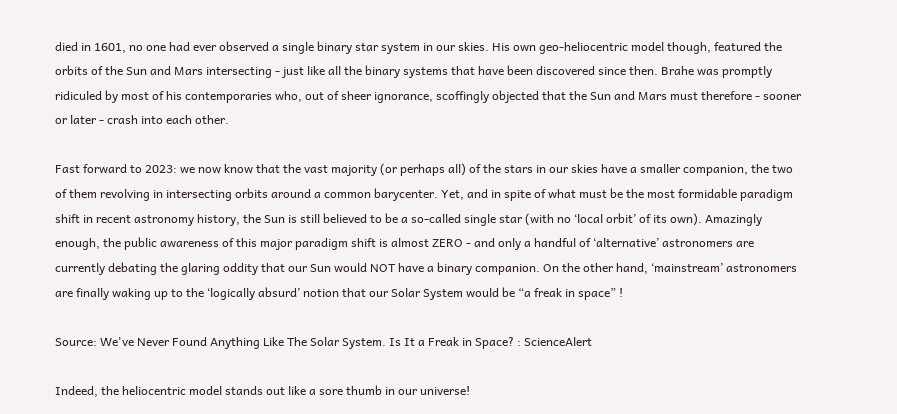died in 1601, no one had ever observed a single binary star system in our skies. His own geo-heliocentric model though, featured the orbits of the Sun and Mars intersecting - just like all the binary systems that have been discovered since then. Brahe was promptly ridiculed by most of his contemporaries who, out of sheer ignorance, scoffingly objected that the Sun and Mars must therefore - sooner or later - crash into each other.

Fast forward to 2023: we now know that the vast majority (or perhaps all) of the stars in our skies have a smaller companion, the two of them revolving in intersecting orbits around a common barycenter. Yet, and in spite of what must be the most formidable paradigm shift in recent astronomy history, the Sun is still believed to be a so-called single star (with no ‘local orbit’ of its own). Amazingly enough, the public awareness of this major paradigm shift is almost ZERO - and only a handful of ‘alternative’ astronomers are currently debating the glaring oddity that our Sun would NOT have a binary companion. On the other hand, ‘mainstream’ astronomers are finally waking up to the ‘logically absurd’ notion that our Solar System would be “a freak in space” !

Source: We've Never Found Anything Like The Solar System. Is It a Freak in Space? : ScienceAlert

Indeed, the heliocentric model stands out like a sore thumb in our universe!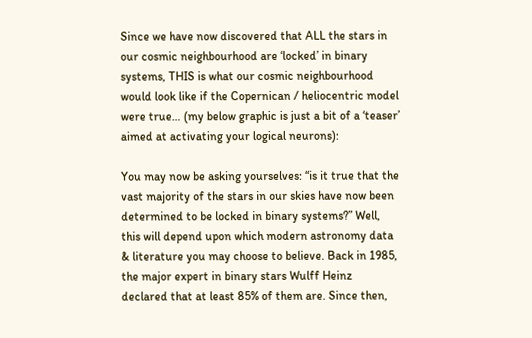Since we have now discovered that ALL the stars in our cosmic neighbourhood are ‘locked’ in binary systems, THIS is what our cosmic neighbourhood would look like if the Copernican / heliocentric model were true… (my below graphic is just a bit of a ‘teaser’ aimed at activating your logical neurons):

You may now be asking yourselves: “is it true that the vast majority of the stars in our skies have now been determined to be locked in binary systems?” Well, this will depend upon which modern astronomy data & literature you may choose to believe. Back in 1985, the major expert in binary stars Wulff Heinz declared that at least 85% of them are. Since then,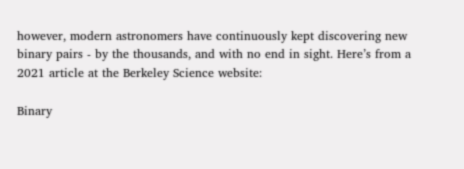however, modern astronomers have continuously kept discovering new binary pairs - by the thousands, and with no end in sight. Here’s from a 2021 article at the Berkeley Science website:

Binary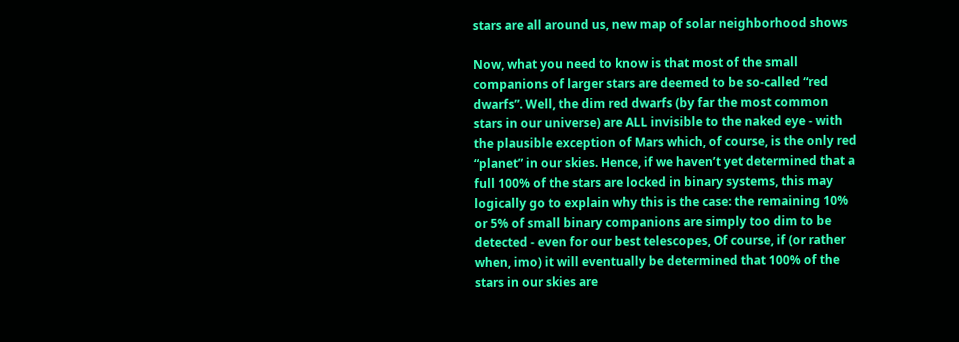stars are all around us, new map of solar neighborhood shows

Now, what you need to know is that most of the small companions of larger stars are deemed to be so-called “red dwarfs”. Well, the dim red dwarfs (by far the most common stars in our universe) are ALL invisible to the naked eye - with the plausible exception of Mars which, of course, is the only red “planet” in our skies. Hence, if we haven’t yet determined that a full 100% of the stars are locked in binary systems, this may logically go to explain why this is the case: the remaining 10% or 5% of small binary companions are simply too dim to be detected - even for our best telescopes, Of course, if (or rather when, imo) it will eventually be determined that 100% of the stars in our skies are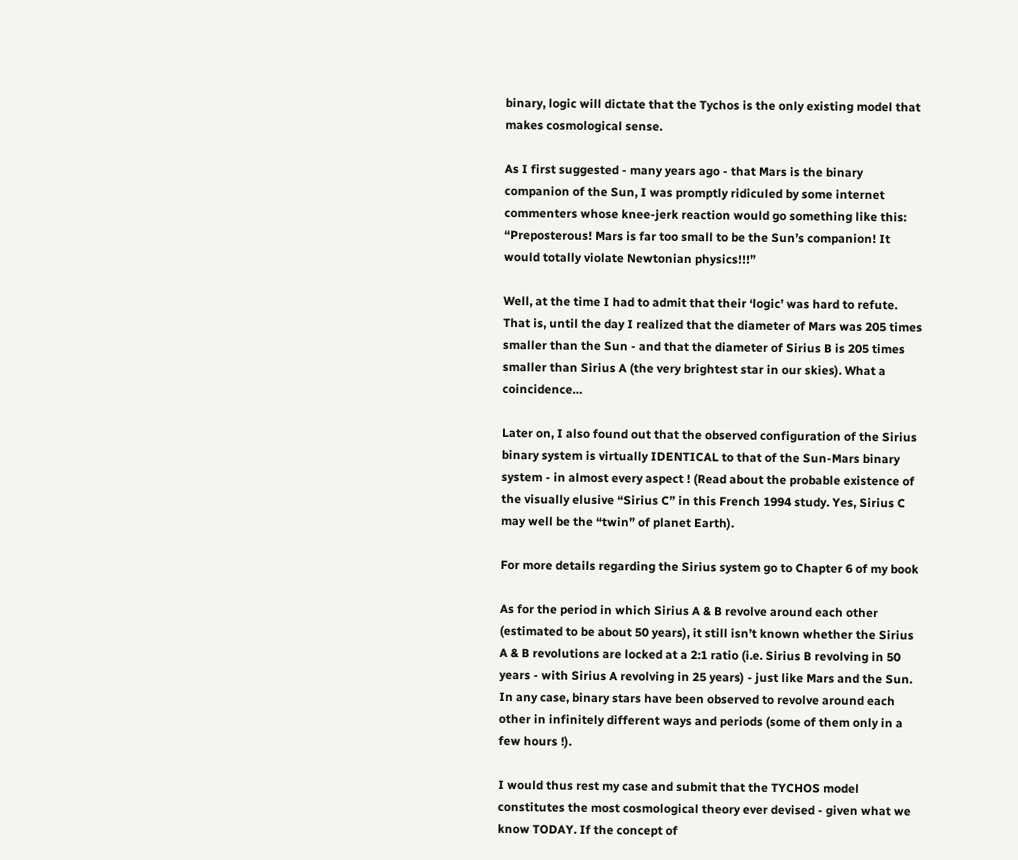binary, logic will dictate that the Tychos is the only existing model that makes cosmological sense.

As I first suggested - many years ago - that Mars is the binary companion of the Sun, I was promptly ridiculed by some internet commenters whose knee-jerk reaction would go something like this: “Preposterous! Mars is far too small to be the Sun’s companion! It would totally violate Newtonian physics!!!”

Well, at the time I had to admit that their ‘logic’ was hard to refute. That is, until the day I realized that the diameter of Mars was 205 times smaller than the Sun - and that the diameter of Sirius B is 205 times smaller than Sirius A (the very brightest star in our skies). What a coincidence…

Later on, I also found out that the observed configuration of the Sirius binary system is virtually IDENTICAL to that of the Sun-Mars binary system - in almost every aspect ! (Read about the probable existence of the visually elusive “Sirius C” in this French 1994 study. Yes, Sirius C may well be the “twin” of planet Earth).

For more details regarding the Sirius system go to Chapter 6 of my book

As for the period in which Sirius A & B revolve around each other (estimated to be about 50 years), it still isn’t known whether the Sirius A & B revolutions are locked at a 2:1 ratio (i.e. Sirius B revolving in 50 years - with Sirius A revolving in 25 years) - just like Mars and the Sun. In any case, binary stars have been observed to revolve around each other in infinitely different ways and periods (some of them only in a few hours !).

I would thus rest my case and submit that the TYCHOS model constitutes the most cosmological theory ever devised - given what we know TODAY. If the concept of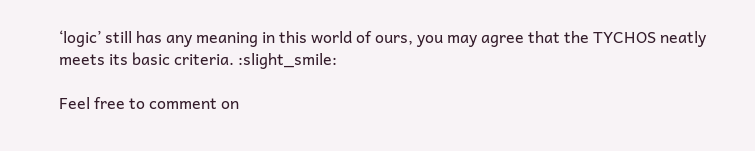‘logic’ still has any meaning in this world of ours, you may agree that the TYCHOS neatly meets its basic criteria. :slight_smile:

Feel free to comment on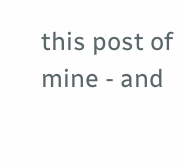this post of mine - and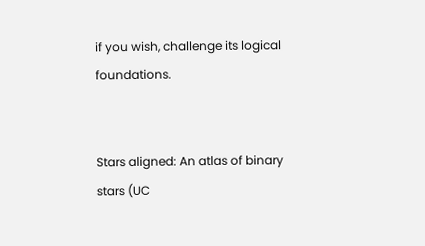if you wish, challenge its logical foundations.


Stars aligned: An atlas of binary stars (UC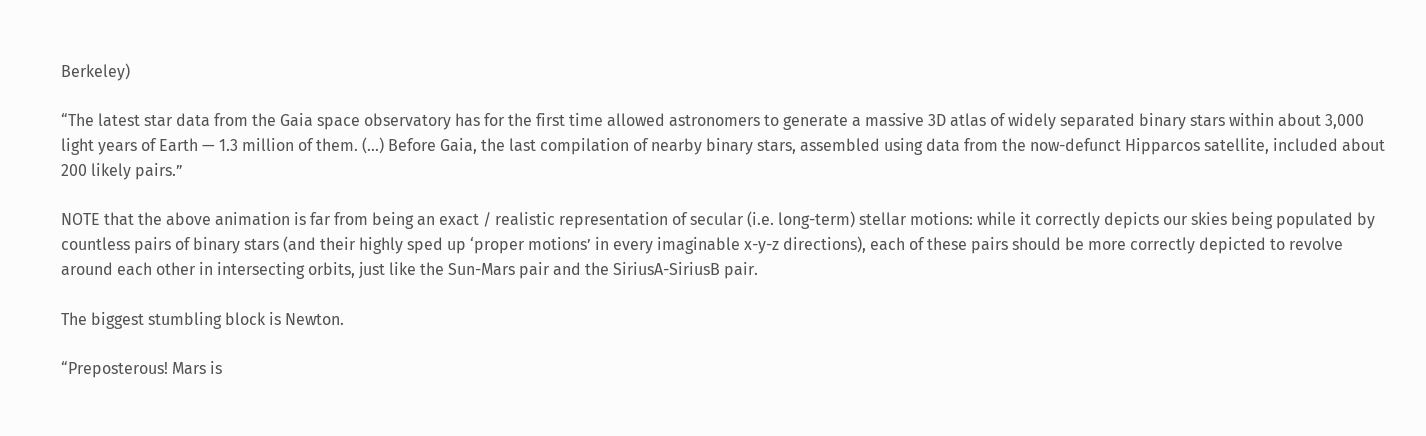Berkeley)

“The latest star data from the Gaia space observatory has for the first time allowed astronomers to generate a massive 3D atlas of widely separated binary stars within about 3,000 light years of Earth — 1.3 million of them. (…) Before Gaia, the last compilation of nearby binary stars, assembled using data from the now-defunct Hipparcos satellite, included about 200 likely pairs.”

NOTE that the above animation is far from being an exact / realistic representation of secular (i.e. long-term) stellar motions: while it correctly depicts our skies being populated by countless pairs of binary stars (and their highly sped up ‘proper motions’ in every imaginable x-y-z directions), each of these pairs should be more correctly depicted to revolve around each other in intersecting orbits, just like the Sun-Mars pair and the SiriusA-SiriusB pair.

The biggest stumbling block is Newton.

“Preposterous! Mars is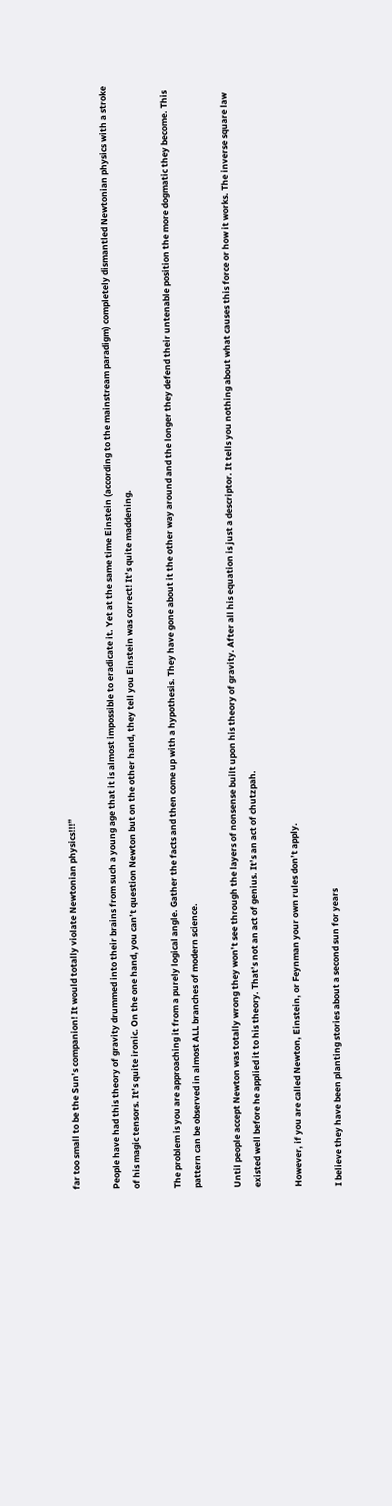far too small to be the Sun’s companion! It would totally violate Newtonian physics!!!”

People have had this theory of gravity drummed into their brains from such a young age that it is almost impossible to eradicate it. Yet at the same time Einstein (according to the mainstream paradigm) completely dismantled Newtonian physics with a stroke of his magic tensors. It’s quite ironic. On the one hand, you can’t question Newton but on the other hand, they tell you Einstein was correct! It’s quite maddening.

The problem is you are approaching it from a purely logical angle. Gather the facts and then come up with a hypothesis. They have gone about it the other way around and the longer they defend their untenable position the more dogmatic they become. This pattern can be observed in almost ALL branches of modern science.

Until people accept Newton was totally wrong they won’t see through the layers of nonsense built upon his theory of gravity. After all his equation is just a descriptor. It tells you nothing about what causes this force or how it works. The inverse square law existed well before he applied it to his theory. That’s not an act of genius. It’s an act of chutzpah.

However, if you are called Newton, Einstein, or Feynman your own rules don’t apply.

I believe they have been planting stories about a second sun for years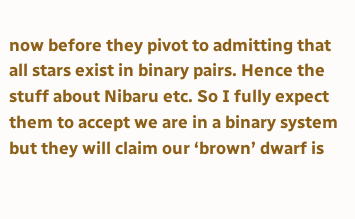now before they pivot to admitting that all stars exist in binary pairs. Hence the stuff about Nibaru etc. So I fully expect them to accept we are in a binary system but they will claim our ‘brown’ dwarf is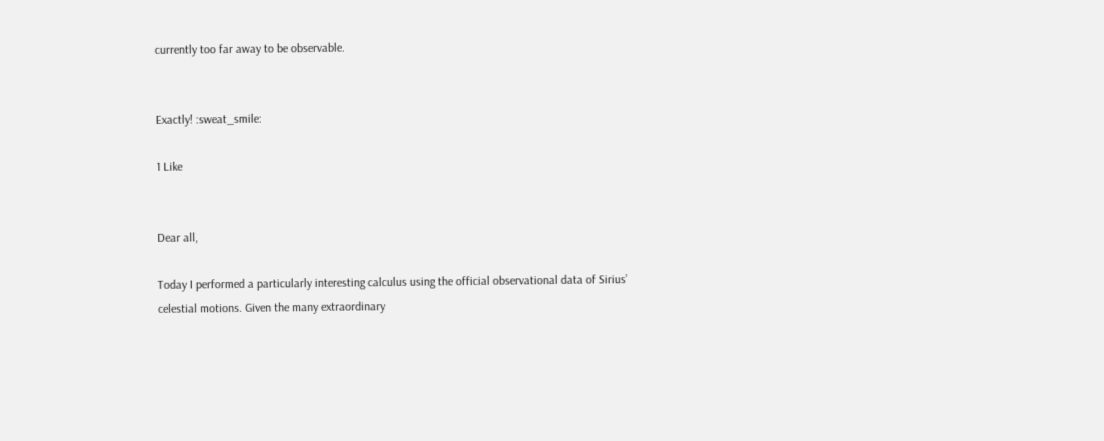currently too far away to be observable.


Exactly! :sweat_smile:

1 Like


Dear all,

Today I performed a particularly interesting calculus using the official observational data of Sirius’ celestial motions. Given the many extraordinary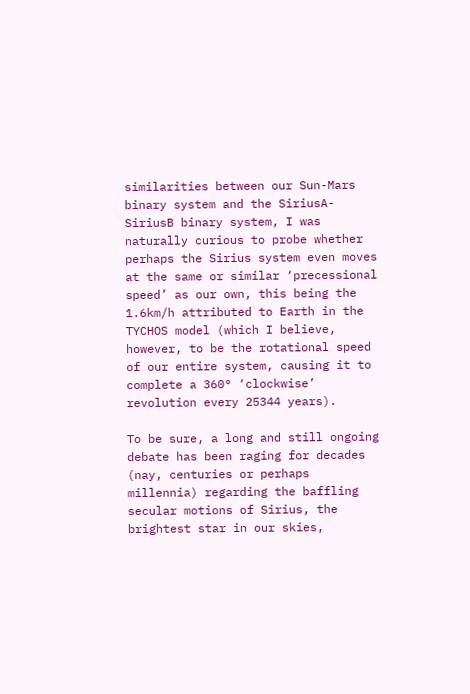similarities between our Sun-Mars binary system and the SiriusA-SiriusB binary system, I was naturally curious to probe whether perhaps the Sirius system even moves at the same or similar ‘precessional speed’ as our own, this being the 1.6km/h attributed to Earth in the TYCHOS model (which I believe, however, to be the rotational speed of our entire system, causing it to complete a 360° ‘clockwise’ revolution every 25344 years).

To be sure, a long and still ongoing debate has been raging for decades (nay, centuries or perhaps millennia) regarding the baffling secular motions of Sirius, the brightest star in our skies,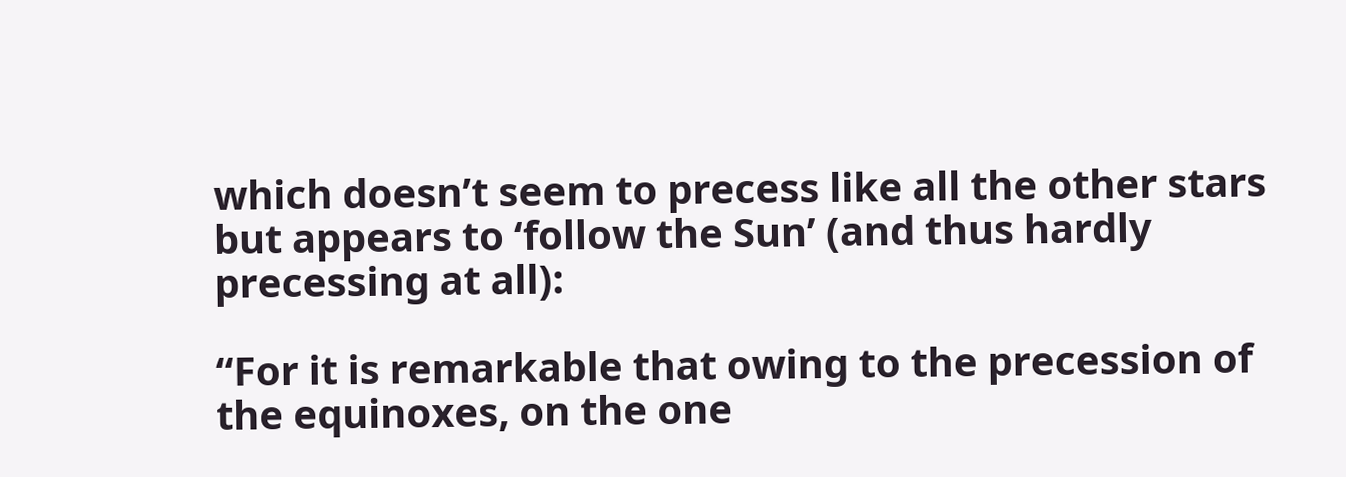which doesn’t seem to precess like all the other stars but appears to ‘follow the Sun’ (and thus hardly precessing at all):

“For it is remarkable that owing to the precession of the equinoxes, on the one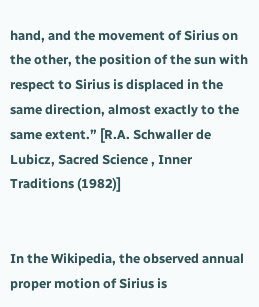hand, and the movement of Sirius on the other, the position of the sun with respect to Sirius is displaced in the same direction, almost exactly to the same extent.” [R.A. Schwaller de Lubicz, Sacred Science , Inner Traditions (1982)]


In the Wikipedia, the observed annual proper motion of Sirius is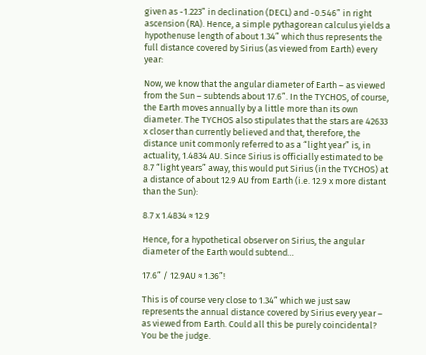given as -1.223” in declination (DECL) and -0.546” in right ascension (RA). Hence, a simple pythagorean calculus yields a hypothenuse length of about 1.34” which thus represents the full distance covered by Sirius (as viewed from Earth) every year:

Now, we know that the angular diameter of Earth – as viewed from the Sun – subtends about 17.6”. In the TYCHOS, of course, the Earth moves annually by a little more than its own diameter. The TYCHOS also stipulates that the stars are 42633 x closer than currently believed and that, therefore, the distance unit commonly referred to as a “light year” is, in actuality, 1.4834 AU. Since Sirius is officially estimated to be 8.7 “light years” away, this would put Sirius (in the TYCHOS) at a distance of about 12.9 AU from Earth (i.e. 12.9 x more distant than the Sun):

8.7 x 1.4834 ≈ 12.9

Hence, for a hypothetical observer on Sirius, the angular diameter of the Earth would subtend…

17.6” / 12.9AU ≈ 1.36”!

This is of course very close to 1.34” which we just saw represents the annual distance covered by Sirius every year – as viewed from Earth. Could all this be purely coincidental? You be the judge.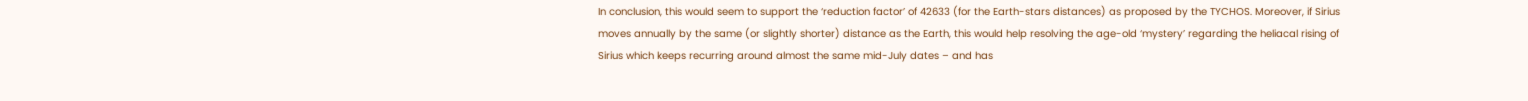In conclusion, this would seem to support the ‘reduction factor’ of 42633 (for the Earth-stars distances) as proposed by the TYCHOS. Moreover, if Sirius moves annually by the same (or slightly shorter) distance as the Earth, this would help resolving the age-old ‘mystery’ regarding the heliacal rising of Sirius which keeps recurring around almost the same mid-July dates – and has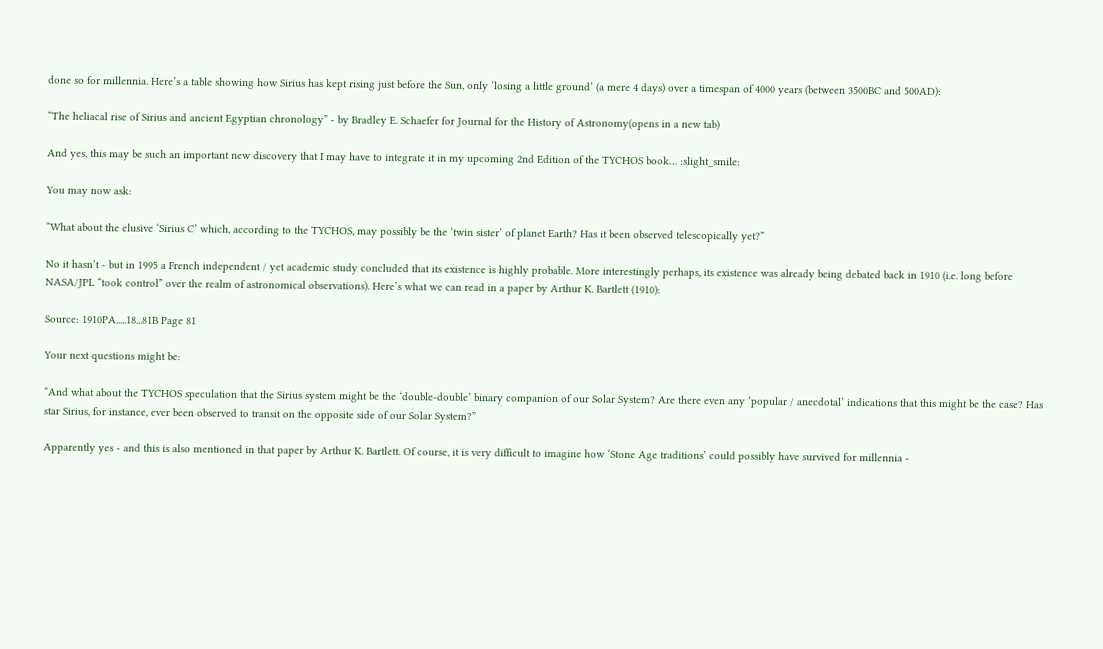done so for millennia. Here’s a table showing how Sirius has kept rising just before the Sun, only ‘losing a little ground’ (a mere 4 days) over a timespan of 4000 years (between 3500BC and 500AD):

“The heliacal rise of Sirius and ancient Egyptian chronology” - by Bradley E. Schaefer for Journal for the History of Astronomy(opens in a new tab)

And yes, this may be such an important new discovery that I may have to integrate it in my upcoming 2nd Edition of the TYCHOS book… :slight_smile:

You may now ask:

“What about the elusive ‘Sirius C’ which, according to the TYCHOS, may possibly be the ‘twin sister’ of planet Earth? Has it been observed telescopically yet?”

No it hasn’t - but in 1995 a French independent / yet academic study concluded that its existence is highly probable. More interestingly perhaps, its existence was already being debated back in 1910 (i.e. long before NASA/JPL “took control” over the realm of astronomical observations). Here’s what we can read in a paper by Arthur K. Bartlett (1910):

Source: 1910PA.....18...81B Page 81

Your next questions might be:

“And what about the TYCHOS speculation that the Sirius system might be the ‘double-double’ binary companion of our Solar System? Are there even any ‘popular / anecdotal’ indications that this might be the case? Has star Sirius, for instance, ever been observed to transit on the opposite side of our Solar System?”

Apparently yes - and this is also mentioned in that paper by Arthur K. Bartlett. Of course, it is very difficult to imagine how ‘Stone Age traditions’ could possibly have survived for millennia -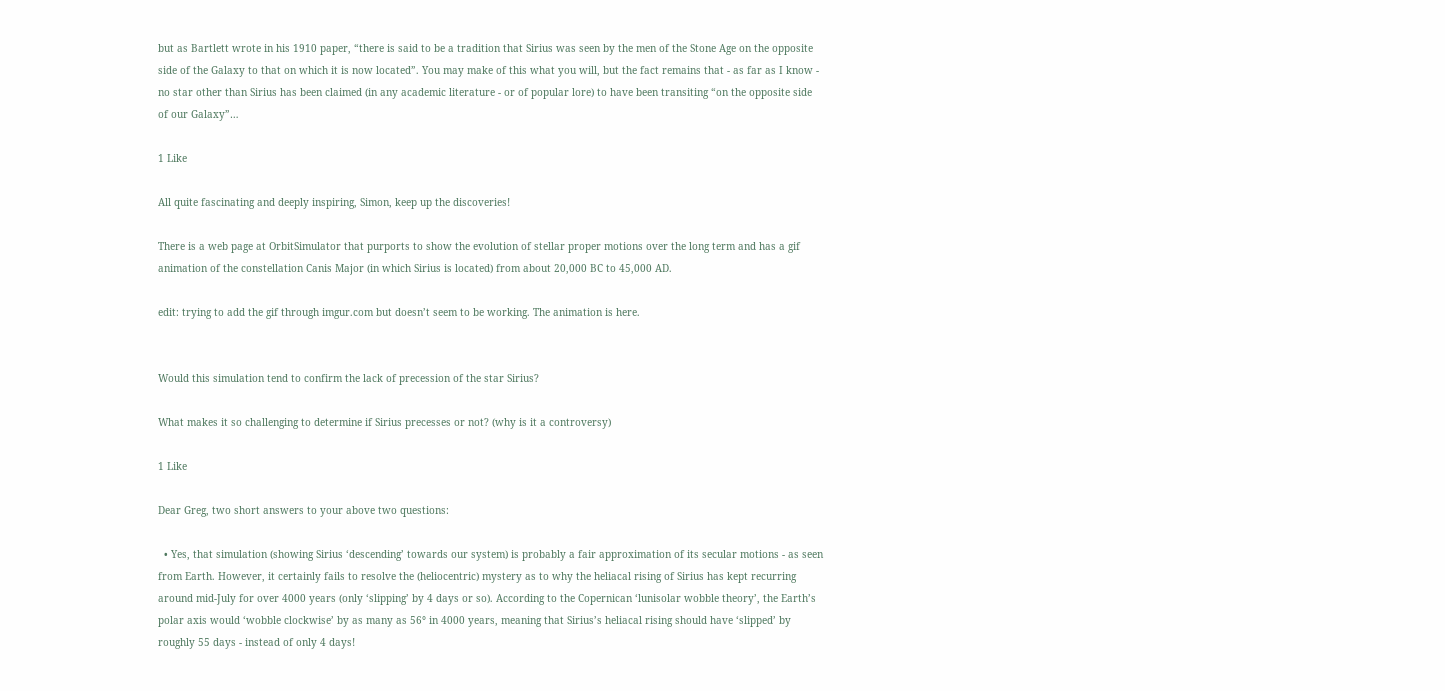but as Bartlett wrote in his 1910 paper, “there is said to be a tradition that Sirius was seen by the men of the Stone Age on the opposite side of the Galaxy to that on which it is now located”. You may make of this what you will, but the fact remains that - as far as I know - no star other than Sirius has been claimed (in any academic literature - or of popular lore) to have been transiting “on the opposite side of our Galaxy”…

1 Like

All quite fascinating and deeply inspiring, Simon, keep up the discoveries!

There is a web page at OrbitSimulator that purports to show the evolution of stellar proper motions over the long term and has a gif animation of the constellation Canis Major (in which Sirius is located) from about 20,000 BC to 45,000 AD.

edit: trying to add the gif through imgur.com but doesn’t seem to be working. The animation is here.


Would this simulation tend to confirm the lack of precession of the star Sirius?

What makes it so challenging to determine if Sirius precesses or not? (why is it a controversy)

1 Like

Dear Greg, two short answers to your above two questions:

  • Yes, that simulation (showing Sirius ‘descending’ towards our system) is probably a fair approximation of its secular motions - as seen from Earth. However, it certainly fails to resolve the (heliocentric) mystery as to why the heliacal rising of Sirius has kept recurring around mid-July for over 4000 years (only ‘slipping’ by 4 days or so). According to the Copernican ‘lunisolar wobble theory’, the Earth’s polar axis would ‘wobble clockwise’ by as many as 56° in 4000 years, meaning that Sirius’s heliacal rising should have ‘slipped’ by roughly 55 days - instead of only 4 days!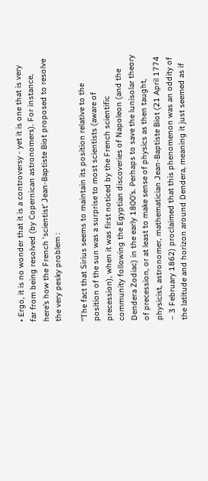• Ergo, it is no wonder that it is a controversy - yet it is one that is very far from being resolved (by Copernican astronomers). For instance, here’s how the French ‘scientist’ Jean-Baptiste Biot proposed to resolve the very pesky problem :

“The fact that Sirius seems to maintain its position relative to the position of the sun was a surprise to most scientists (aware of precession), when it was first noticed by the French scientific community following the Egyptian discoveries of Napoleon (and the Dendera Zodiac) in the early 1800’s. Perhaps to save the lunisolar theory of precession, or at least to make sense of physics as then taught, physicist, astronomer, mathematician Jean-Baptiste Biot (21 April 1774 – 3 February 1862) proclaimed that this phenomenon was an oddity of the latitude and horizon around Dendera, meaning it just seemed as if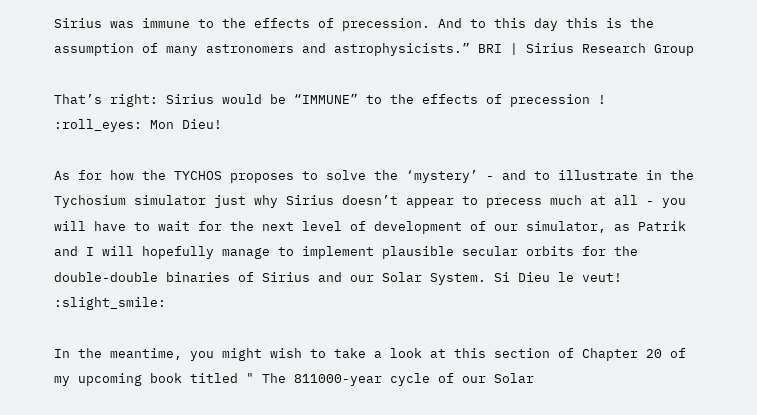Sirius was immune to the effects of precession. And to this day this is the assumption of many astronomers and astrophysicists.” BRI | Sirius Research Group

That’s right: Sirius would be “IMMUNE” to the effects of precession ! :roll_eyes: Mon Dieu!

As for how the TYCHOS proposes to solve the ‘mystery’ - and to illustrate in the Tychosium simulator just why Sirius doesn’t appear to precess much at all - you will have to wait for the next level of development of our simulator, as Patrik and I will hopefully manage to implement plausible secular orbits for the double-double binaries of Sirius and our Solar System. Si Dieu le veut! :slight_smile:

In the meantime, you might wish to take a look at this section of Chapter 20 of my upcoming book titled " The 811000-year cycle of our Solar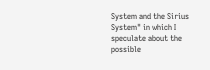System and the Sirius System" in which I speculate about the possible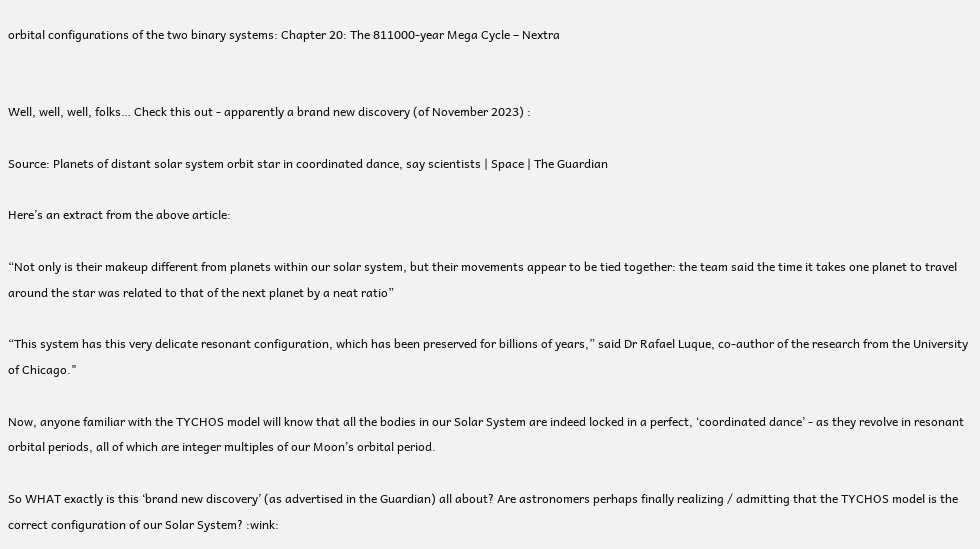orbital configurations of the two binary systems: Chapter 20: The 811000-year Mega Cycle – Nextra


Well, well, well, folks… Check this out - apparently a brand new discovery (of November 2023) :

Source: Planets of distant solar system orbit star in coordinated dance, say scientists | Space | The Guardian

Here’s an extract from the above article:

“Not only is their makeup different from planets within our solar system, but their movements appear to be tied together: the team said the time it takes one planet to travel around the star was related to that of the next planet by a neat ratio”

“This system has this very delicate resonant configuration, which has been preserved for billions of years,” said Dr Rafael Luque, co-author of the research from the University of Chicago."

Now, anyone familiar with the TYCHOS model will know that all the bodies in our Solar System are indeed locked in a perfect, ‘coordinated dance’ - as they revolve in resonant orbital periods, all of which are integer multiples of our Moon’s orbital period.

So WHAT exactly is this ‘brand new discovery’ (as advertised in the Guardian) all about? Are astronomers perhaps finally realizing / admitting that the TYCHOS model is the correct configuration of our Solar System? :wink: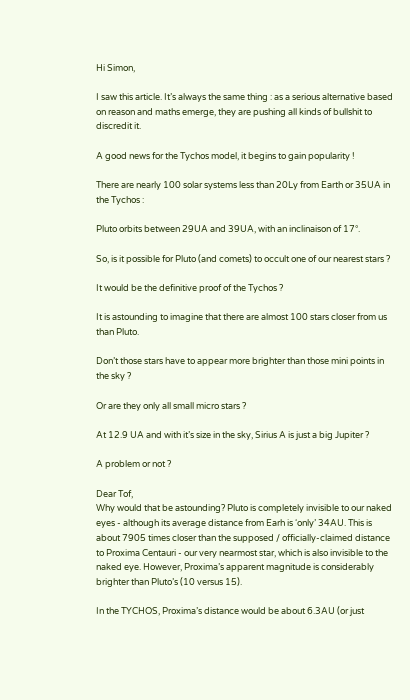Hi Simon,

I saw this article. It’s always the same thing : as a serious alternative based on reason and maths emerge, they are pushing all kinds of bullshit to discredit it.

A good news for the Tychos model, it begins to gain popularity !

There are nearly 100 solar systems less than 20Ly from Earth or 35UA in the Tychos :

Pluto orbits between 29UA and 39UA, with an inclinaison of 17°.

So, is it possible for Pluto (and comets) to occult one of our nearest stars ?

It would be the definitive proof of the Tychos ?

It is astounding to imagine that there are almost 100 stars closer from us than Pluto.

Don’t those stars have to appear more brighter than those mini points in the sky ?

Or are they only all small micro stars ?

At 12.9 UA and with it’s size in the sky, Sirius A is just a big Jupiter ?

A problem or not ?

Dear Tof,
Why would that be astounding? Pluto is completely invisible to our naked eyes - although its average distance from Earh is ‘only’ 34AU. This is about 7905 times closer than the supposed / officially-claimed distance to Proxima Centauri - our very nearmost star, which is also invisible to the naked eye. However, Proxima’s apparent magnitude is considerably brighter than Pluto’s (10 versus 15).

In the TYCHOS, Proxima’s distance would be about 6.3AU (or just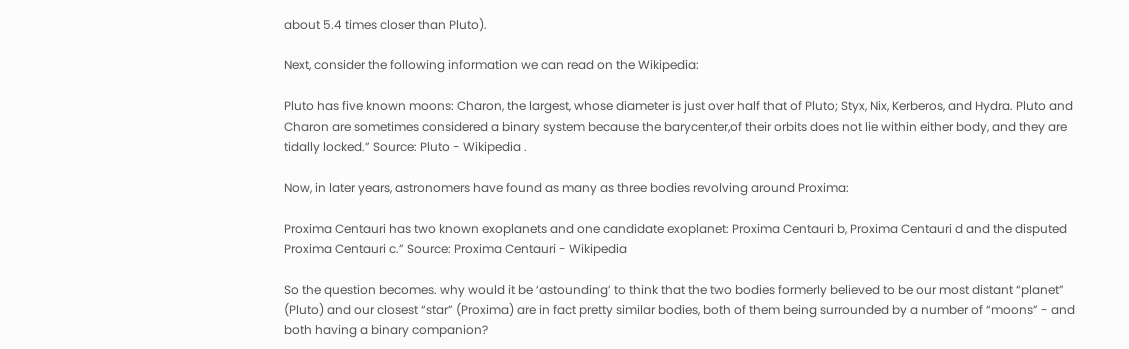about 5.4 times closer than Pluto).

Next, consider the following information we can read on the Wikipedia:

Pluto has five known moons: Charon, the largest, whose diameter is just over half that of Pluto; Styx, Nix, Kerberos, and Hydra. Pluto and Charon are sometimes considered a binary system because the barycenter,of their orbits does not lie within either body, and they are tidally locked.” Source: Pluto - Wikipedia .

Now, in later years, astronomers have found as many as three bodies revolving around Proxima:

Proxima Centauri has two known exoplanets and one candidate exoplanet: Proxima Centauri b, Proxima Centauri d and the disputed Proxima Centauri c.” Source: Proxima Centauri - Wikipedia

So the question becomes. why would it be ‘astounding’ to think that the two bodies formerly believed to be our most distant “planet” (Pluto) and our closest “star” (Proxima) are in fact pretty similar bodies, both of them being surrounded by a number of “moons” - and both having a binary companion?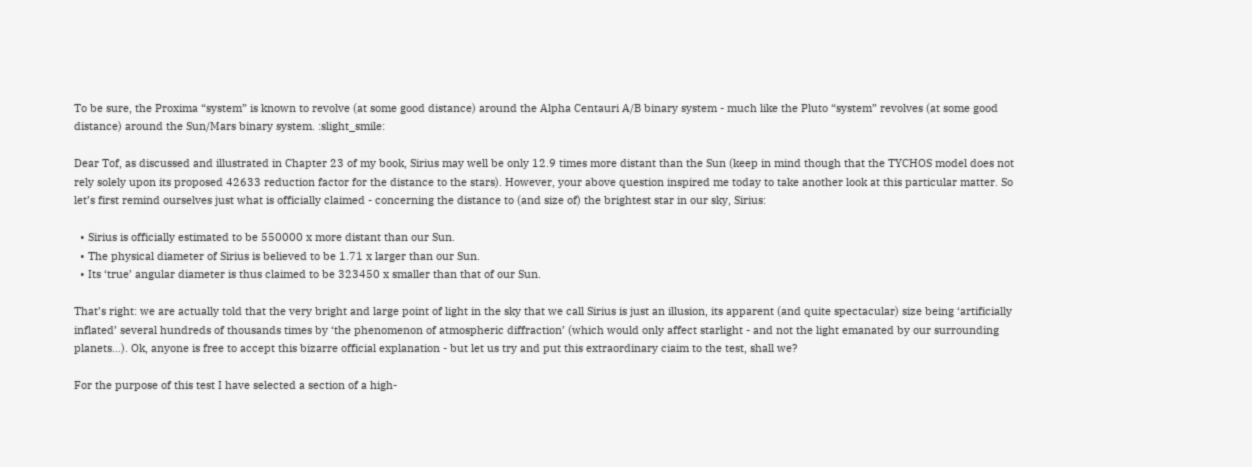To be sure, the Proxima “system” is known to revolve (at some good distance) around the Alpha Centauri A/B binary system - much like the Pluto “system” revolves (at some good distance) around the Sun/Mars binary system. :slight_smile:

Dear Tof, as discussed and illustrated in Chapter 23 of my book, Sirius may well be only 12.9 times more distant than the Sun (keep in mind though that the TYCHOS model does not rely solely upon its proposed 42633 reduction factor for the distance to the stars). However, your above question inspired me today to take another look at this particular matter. So let’s first remind ourselves just what is officially claimed - concerning the distance to (and size of) the brightest star in our sky, Sirius:

  • Sirius is officially estimated to be 550000 x more distant than our Sun.
  • The physical diameter of Sirius is believed to be 1.71 x larger than our Sun.
  • Its ‘true’ angular diameter is thus claimed to be 323450 x smaller than that of our Sun.

That’s right: we are actually told that the very bright and large point of light in the sky that we call Sirius is just an illusion, its apparent (and quite spectacular) size being ‘artificially inflated’ several hundreds of thousands times by ‘the phenomenon of atmospheric diffraction’ (which would only affect starlight - and not the light emanated by our surrounding planets…). Ok, anyone is free to accept this bizarre official explanation - but let us try and put this extraordinary ciaim to the test, shall we?

For the purpose of this test I have selected a section of a high-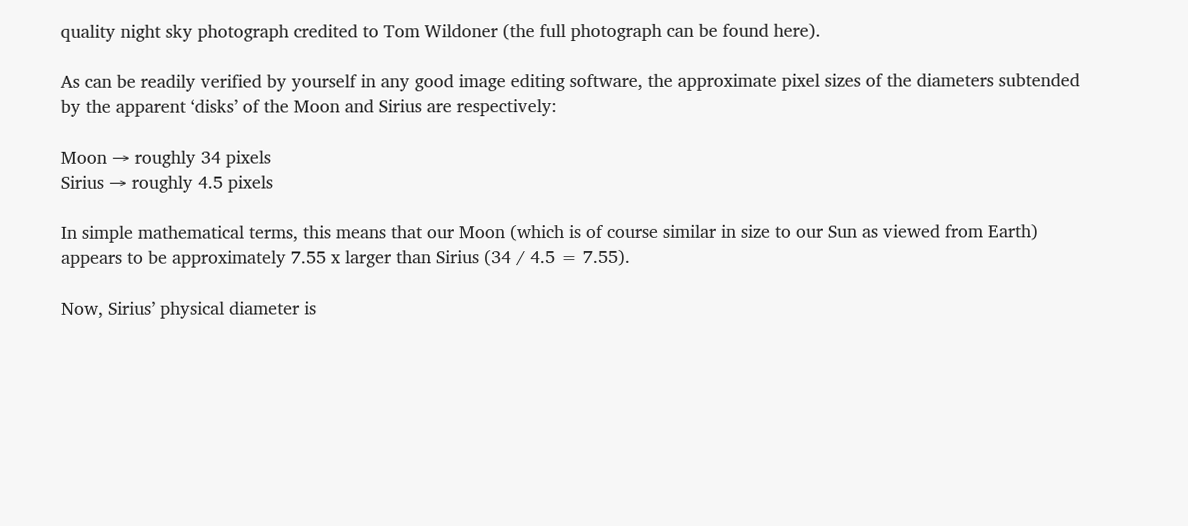quality night sky photograph credited to Tom Wildoner (the full photograph can be found here).

As can be readily verified by yourself in any good image editing software, the approximate pixel sizes of the diameters subtended by the apparent ‘disks’ of the Moon and Sirius are respectively:

Moon → roughly 34 pixels
Sirius → roughly 4.5 pixels

In simple mathematical terms, this means that our Moon (which is of course similar in size to our Sun as viewed from Earth) appears to be approximately 7.55 x larger than Sirius (34 / 4.5 = 7.55).

Now, Sirius’ physical diameter is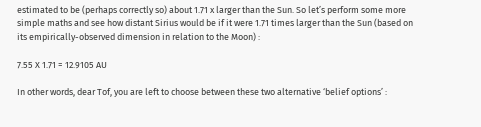estimated to be (perhaps correctly so) about 1.71 x larger than the Sun. So let’s perform some more simple maths and see how distant Sirius would be if it were 1.71 times larger than the Sun (based on its empirically-observed dimension in relation to the Moon) :

7.55 X 1.71 = 12.9105 AU

In other words, dear Tof, you are left to choose between these two alternative ‘belief options’ :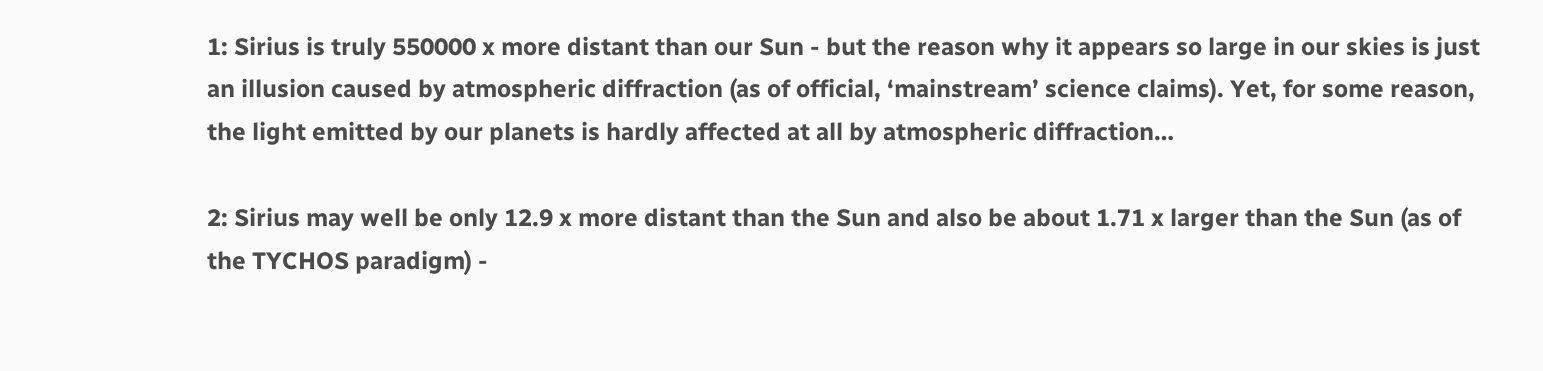1: Sirius is truly 550000 x more distant than our Sun - but the reason why it appears so large in our skies is just an illusion caused by atmospheric diffraction (as of official, ‘mainstream’ science claims). Yet, for some reason, the light emitted by our planets is hardly affected at all by atmospheric diffraction…

2: Sirius may well be only 12.9 x more distant than the Sun and also be about 1.71 x larger than the Sun (as of the TYCHOS paradigm) -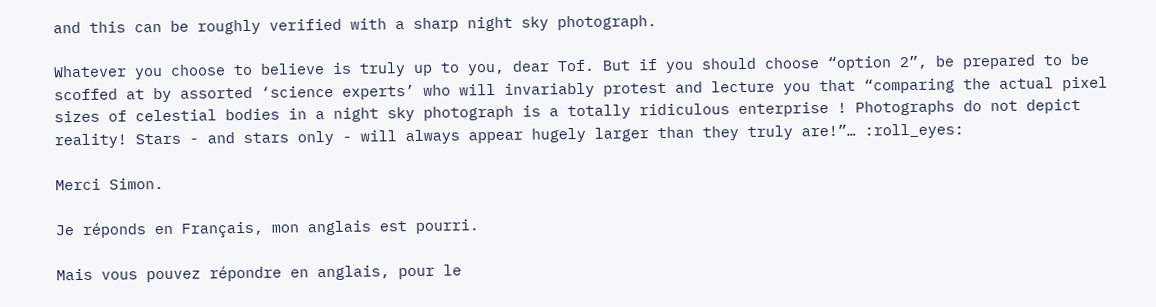and this can be roughly verified with a sharp night sky photograph.

Whatever you choose to believe is truly up to you, dear Tof. But if you should choose “option 2”, be prepared to be scoffed at by assorted ‘science experts’ who will invariably protest and lecture you that “comparing the actual pixel sizes of celestial bodies in a night sky photograph is a totally ridiculous enterprise ! Photographs do not depict reality! Stars - and stars only - will always appear hugely larger than they truly are!”… :roll_eyes:

Merci Simon.

Je réponds en Français, mon anglais est pourri.

Mais vous pouvez répondre en anglais, pour le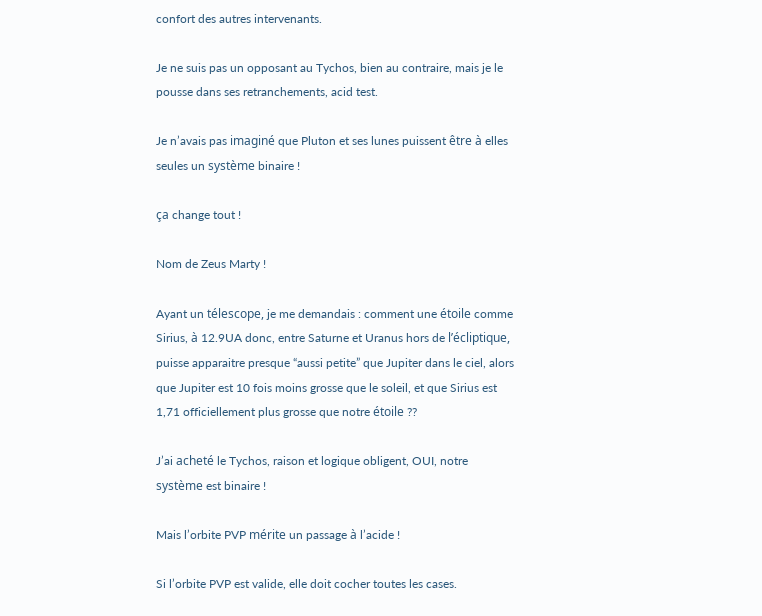confort des autres intervenants.

Je ne suis pas un opposant au Tychos, bien au contraire, mais je le pousse dans ses retranchements, acid test.

Je n’avais pas imaginé que Pluton et ses lunes puissent être à elles seules un système binaire !

ça change tout !

Nom de Zeus Marty !

Ayant un télescope, je me demandais : comment une étoile comme Sirius, à 12.9UA donc, entre Saturne et Uranus hors de l’écliptique, puisse apparaitre presque “aussi petite” que Jupiter dans le ciel, alors que Jupiter est 10 fois moins grosse que le soleil, et que Sirius est 1,71 officiellement plus grosse que notre étoile ??

J’ai acheté le Tychos, raison et logique obligent, OUI, notre système est binaire !

Mais l’orbite PVP mérite un passage à l’acide !

Si l’orbite PVP est valide, elle doit cocher toutes les cases.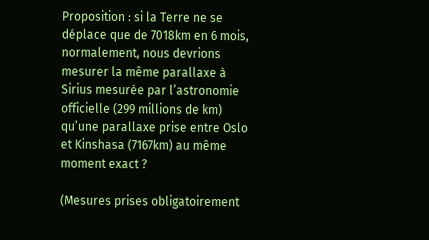Proposition : si la Terre ne se déplace que de 7018km en 6 mois, normalement, nous devrions mesurer la même parallaxe à Sirius mesurée par l’astronomie officielle (299 millions de km) qu’une parallaxe prise entre Oslo et Kinshasa (7167km) au même moment exact ?

(Mesures prises obligatoirement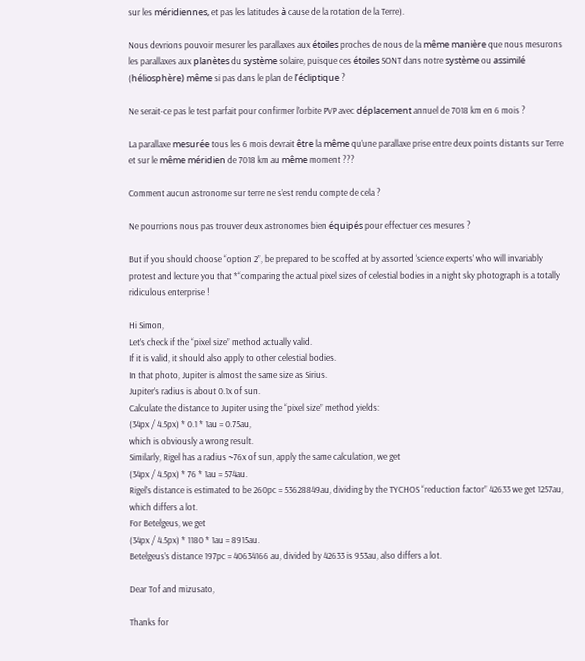sur les méridiennes, et pas les latitudes à cause de la rotation de la Terre).

Nous devrions pouvoir mesurer les parallaxes aux étoiles proches de nous de la même manière que nous mesurons les parallaxes aux planètes du système solaire, puisque ces étoiles SONT dans notre système ou assimilé (héliosphère) même si pas dans le plan de l’écliptique ?

Ne serait-ce pas le test parfait pour confirmer l’orbite PVP avec déplacement annuel de 7018 km en 6 mois ?

La parallaxe mesurée tous les 6 mois devrait être la même qu’une parallaxe prise entre deux points distants sur Terre et sur le même méridien de 7018 km au même moment ???

Comment aucun astronome sur terre ne s’est rendu compte de cela ?

Ne pourrions nous pas trouver deux astronomes bien équipés pour effectuer ces mesures ?

But if you should choose “option 2”, be prepared to be scoffed at by assorted ‘science experts’ who will invariably protest and lecture you that *“comparing the actual pixel sizes of celestial bodies in a night sky photograph is a totally ridiculous enterprise !

Hi Simon,
Let’s check if the “pixel size” method actually valid.
If it is valid, it should also apply to other celestial bodies.
In that photo, Jupiter is almost the same size as Sirius.
Jupiter’s radius is about 0.1x of sun.
Calculate the distance to Jupiter using the “pixel size” method yields:
(34px / 4.5px) * 0.1 * 1au = 0.75au,
which is obviously a wrong result.
Similarly, Rigel has a radius ~76x of sun, apply the same calculation, we get
(34px / 4.5px) * 76 * 1au = 574au.
Rigel’s distance is estimated to be 260pc = 53628849au, dividing by the TYCHOS “reduction factor” 42633 we get 1257au, which differs a lot.
For Betelgeus, we get
(34px / 4.5px) * 1180 * 1au = 8915au.
Betelgeus’s distance 197pc = 40634166 au, divided by 42633 is 953au, also differs a lot.

Dear Tof and mizusato,

Thanks for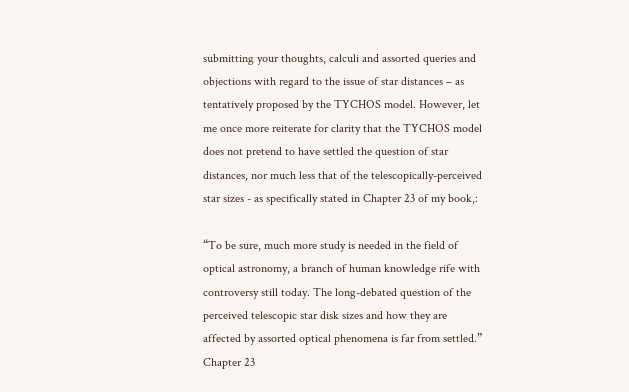submitting your thoughts, calculi and assorted queries and objections with regard to the issue of star distances – as tentatively proposed by the TYCHOS model. However, let me once more reiterate for clarity that the TYCHOS model does not pretend to have settled the question of star distances, nor much less that of the telescopically-perceived star sizes - as specifically stated in Chapter 23 of my book,:

“To be sure, much more study is needed in the field of optical astronomy, a branch of human knowledge rife with controversy still today. The long-debated question of the perceived telescopic star disk sizes and how they are affected by assorted optical phenomena is far from settled.” Chapter 23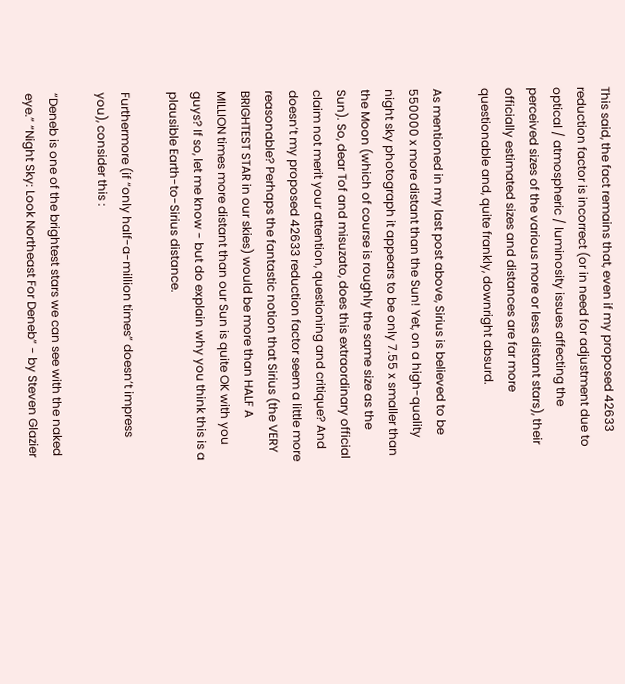This said, the fact remains that, even if my proposed 42633 reduction factor is incorrect (or in need for adjustment due to optical / atmospheric / luminosity issues affecting the perceived sizes of the various more or less distant stars), their officially estimated sizes and distances are far more questionable and, quite frankly, downright absurd.

As mentioned in my last post above, Sirius is believed to be 550000 x more distant than the Sun! Yet, on a high-quality night sky photograph it appears to be only 7.55 x smaller than the Moon (which of course is roughly the same size as the Sun). So, dear Tof and misuzato, does this extraordinary official claim not merit your attention, questioning and critique? And doesn’t my proposed 42633 reduction factor seem a little more reasonable? Perhaps the fantastic notion that Sirius (the VERY BRIGHTEST STAR in our skies) would be more than HALF A MILLION times more distant than our Sun is quite OK with you guys? If so, let me know - but do explain why you think this is a plausible Earth-to-Sirius distance.

Furthermore (if “only half-a-million times” doesn’t impress you), consider this :

“Deneb is one of the brightest stars we can see with the naked eye.” “Night Sky: Look Northeast For Deneb” - by Steven Glazier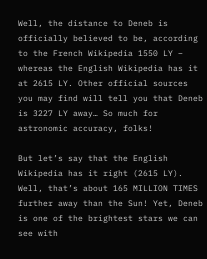Well, the distance to Deneb is officially believed to be, according to the French Wikipedia 1550 LY – whereas the English Wikipedia has it at 2615 LY. Other official sources you may find will tell you that Deneb is 3227 LY away… So much for astronomic accuracy, folks!

But let’s say that the English Wikipedia has it right (2615 LY). Well, that’s about 165 MILLION TIMES further away than the Sun! Yet, Deneb is one of the brightest stars we can see with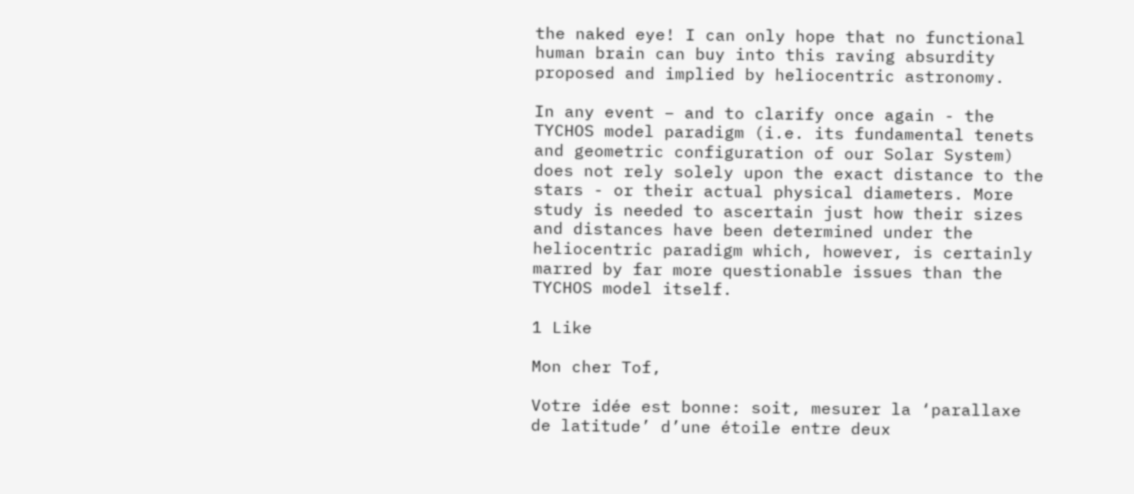the naked eye! I can only hope that no functional human brain can buy into this raving absurdity proposed and implied by heliocentric astronomy.

In any event – and to clarify once again - the TYCHOS model paradigm (i.e. its fundamental tenets and geometric configuration of our Solar System) does not rely solely upon the exact distance to the stars - or their actual physical diameters. More study is needed to ascertain just how their sizes and distances have been determined under the heliocentric paradigm which, however, is certainly marred by far more questionable issues than the TYCHOS model itself.

1 Like

Mon cher Tof,

Votre idée est bonne: soit, mesurer la ‘parallaxe de latitude’ d’une étoile entre deux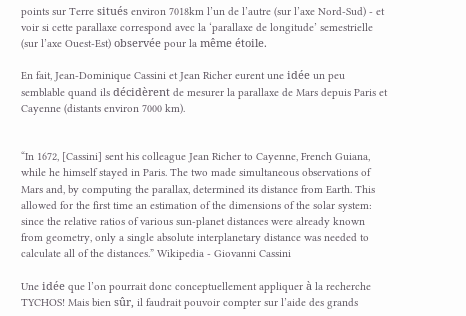points sur Terre situés environ 7018km l’un de l’autre (sur l’axe Nord-Sud) - et voir si cette parallaxe correspond avec la ‘parallaxe de longitude’ semestrielle (sur l’axe Ouest-Est) observée pour la même étoile.

En fait, Jean-Dominique Cassini et Jean Richer eurent une idée un peu semblable quand ils décidèrent de mesurer la parallaxe de Mars depuis Paris et Cayenne (distants environ 7000 km).


“In 1672, [Cassini] sent his colleague Jean Richer to Cayenne, French Guiana, while he himself stayed in Paris. The two made simultaneous observations of Mars and, by computing the parallax, determined its distance from Earth. This allowed for the first time an estimation of the dimensions of the solar system: since the relative ratios of various sun-planet distances were already known from geometry, only a single absolute interplanetary distance was needed to calculate all of the distances.” Wikipedia - Giovanni Cassini

Une idée que l’on pourrait donc conceptuellement appliquer à la recherche TYCHOS! Mais bien sûr, il faudrait pouvoir compter sur l’aide des grands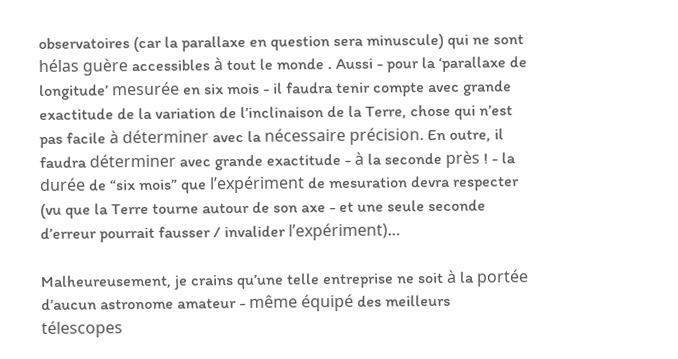observatoires (car la parallaxe en question sera minuscule) qui ne sont hélas guère accessibles à tout le monde . Aussi - pour la ‘parallaxe de longitude’ mesurée en six mois - il faudra tenir compte avec grande exactitude de la variation de l’inclinaison de la Terre, chose qui n’est pas facile à déterminer avec la nécessaire précision. En outre, il faudra déterminer avec grande exactitude - à la seconde près ! - la durée de “six mois” que l’expériment de mesuration devra respecter (vu que la Terre tourne autour de son axe - et une seule seconde d’erreur pourrait fausser / invalider l’expériment)…

Malheureusement, je crains qu’une telle entreprise ne soit à la portée d’aucun astronome amateur - même équipé des meilleurs télescopes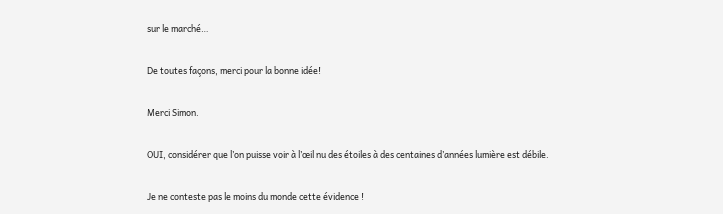sur le marché…

De toutes façons, merci pour la bonne idée!

Merci Simon.

OUI, considérer que l’on puisse voir à l’œil nu des étoiles à des centaines d’années lumière est débile.

Je ne conteste pas le moins du monde cette évidence !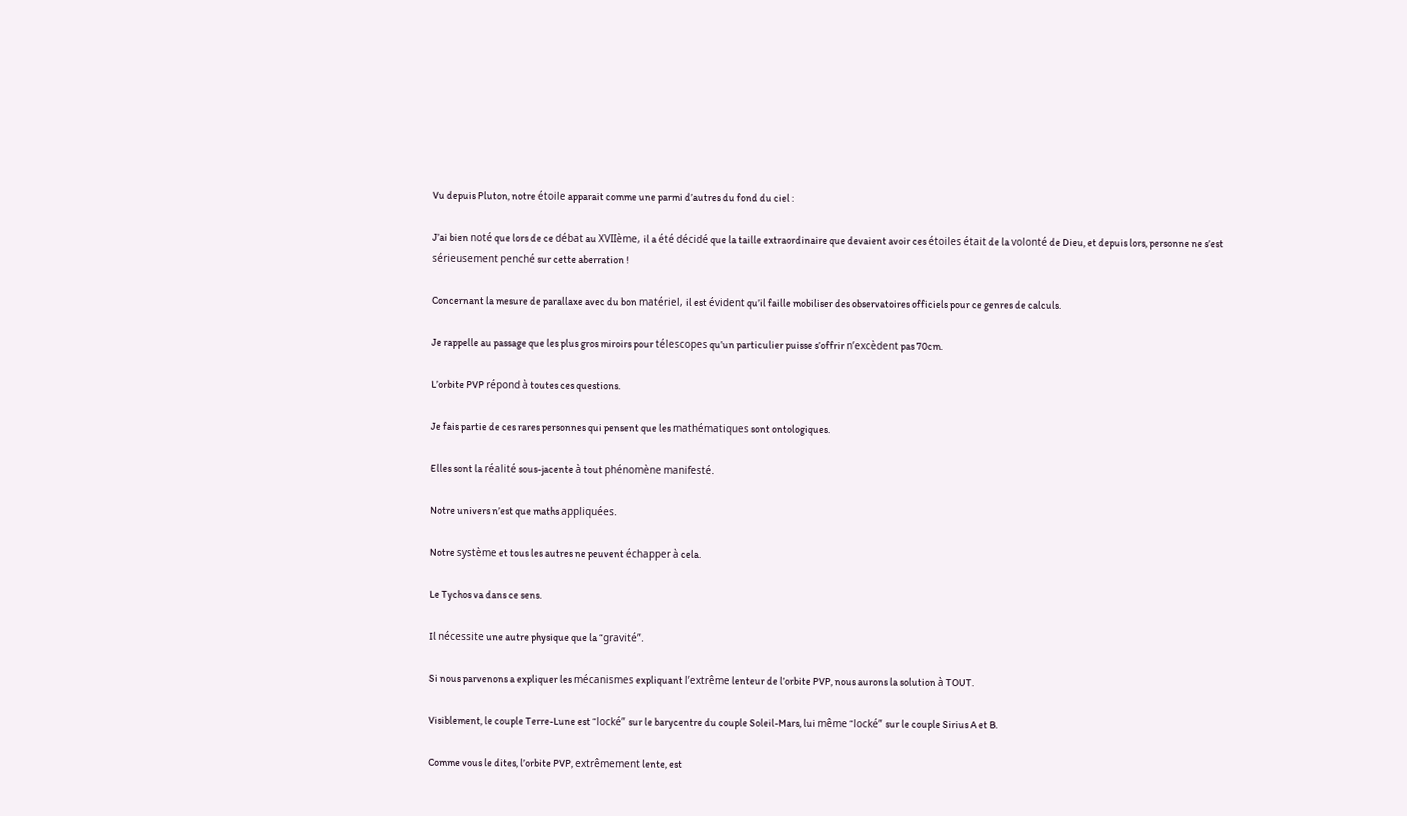Vu depuis Pluton, notre étoile apparait comme une parmi d’autres du fond du ciel :

J’ai bien noté que lors de ce débat au XVIIème, il a été décidé que la taille extraordinaire que devaient avoir ces étoiles était de la volonté de Dieu, et depuis lors, personne ne s’est sérieusement penché sur cette aberration !

Concernant la mesure de parallaxe avec du bon matériel, il est évident qu’il faille mobiliser des observatoires officiels pour ce genres de calculs.

Je rappelle au passage que les plus gros miroirs pour télescopes qu’un particulier puisse s’offrir n’excèdent pas 70cm.

L’orbite PVP répond à toutes ces questions.

Je fais partie de ces rares personnes qui pensent que les mathématiques sont ontologiques.

Elles sont la réalité sous-jacente à tout phénomène manifesté.

Notre univers n’est que maths appliquées.

Notre système et tous les autres ne peuvent échapper à cela.

Le Tychos va dans ce sens.

Il nécessite une autre physique que la “gravité”.

Si nous parvenons a expliquer les mécanismes expliquant l’extrême lenteur de l’orbite PVP, nous aurons la solution à TOUT.

Visiblement, le couple Terre-Lune est “locké” sur le barycentre du couple Soleil-Mars, lui même “locké” sur le couple Sirius A et B.

Comme vous le dites, l’orbite PVP, extrêmement lente, est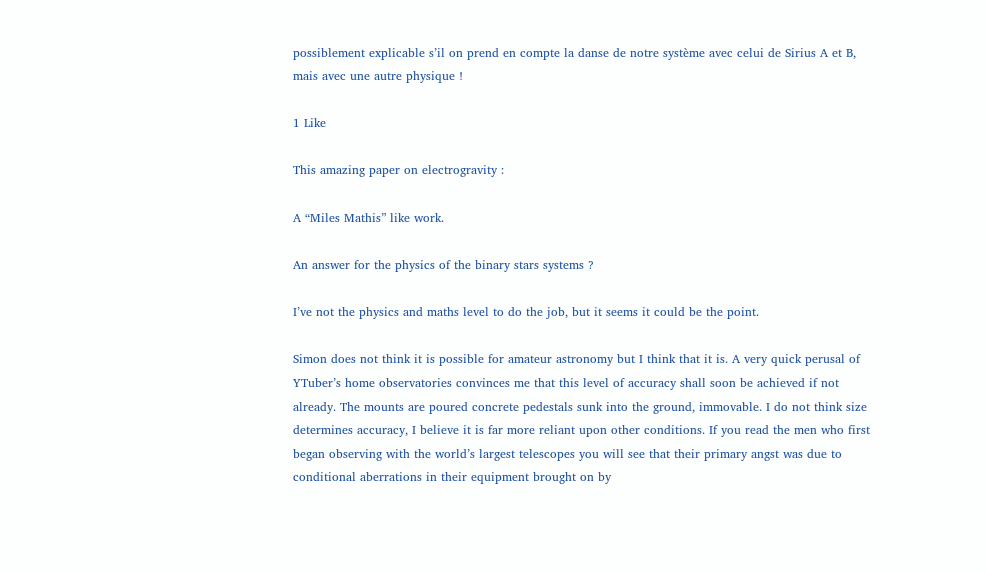possiblement explicable s’il on prend en compte la danse de notre système avec celui de Sirius A et B, mais avec une autre physique !

1 Like

This amazing paper on electrogravity :

A “Miles Mathis” like work.

An answer for the physics of the binary stars systems ?

I’ve not the physics and maths level to do the job, but it seems it could be the point.

Simon does not think it is possible for amateur astronomy but I think that it is. A very quick perusal of YTuber’s home observatories convinces me that this level of accuracy shall soon be achieved if not already. The mounts are poured concrete pedestals sunk into the ground, immovable. I do not think size determines accuracy, I believe it is far more reliant upon other conditions. If you read the men who first began observing with the world’s largest telescopes you will see that their primary angst was due to conditional aberrations in their equipment brought on by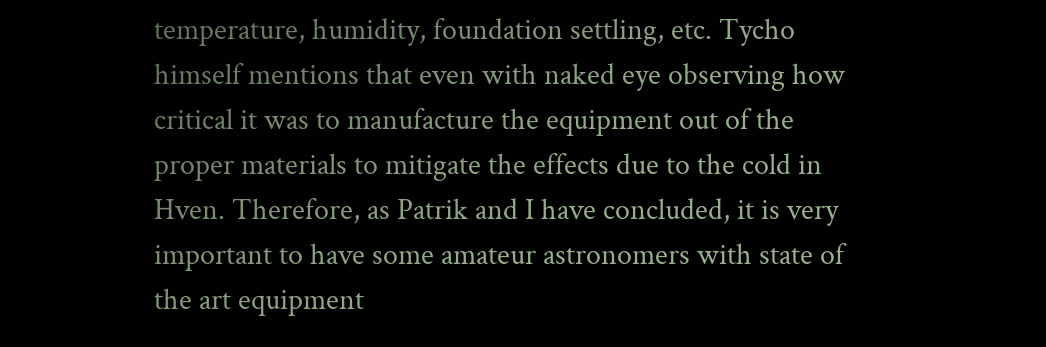temperature, humidity, foundation settling, etc. Tycho himself mentions that even with naked eye observing how critical it was to manufacture the equipment out of the proper materials to mitigate the effects due to the cold in Hven. Therefore, as Patrik and I have concluded, it is very important to have some amateur astronomers with state of the art equipment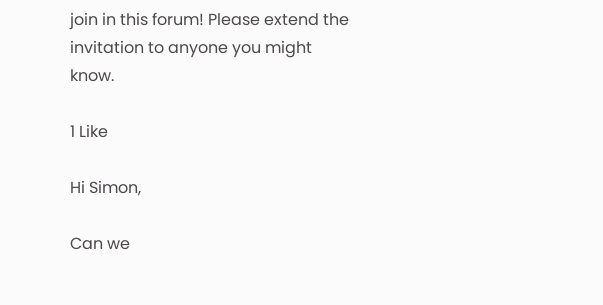join in this forum! Please extend the invitation to anyone you might know.

1 Like

Hi Simon,

Can we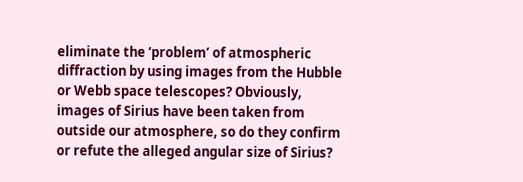eliminate the ‘problem’ of atmospheric diffraction by using images from the Hubble or Webb space telescopes? Obviously, images of Sirius have been taken from outside our atmosphere, so do they confirm or refute the alleged angular size of Sirius?